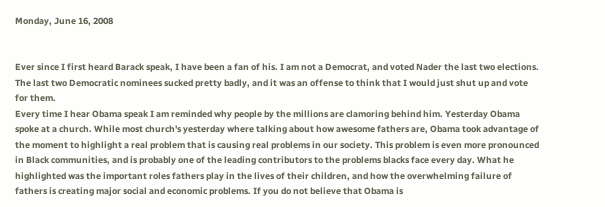Monday, June 16, 2008


Ever since I first heard Barack speak, I have been a fan of his. I am not a Democrat, and voted Nader the last two elections. The last two Democratic nominees sucked pretty badly, and it was an offense to think that I would just shut up and vote for them.
Every time I hear Obama speak I am reminded why people by the millions are clamoring behind him. Yesterday Obama spoke at a church. While most church's yesterday where talking about how awesome fathers are, Obama took advantage of the moment to highlight a real problem that is causing real problems in our society. This problem is even more pronounced in Black communities, and is probably one of the leading contributors to the problems blacks face every day. What he highlighted was the important roles fathers play in the lives of their children, and how the overwhelming failure of fathers is creating major social and economic problems. If you do not believe that Obama is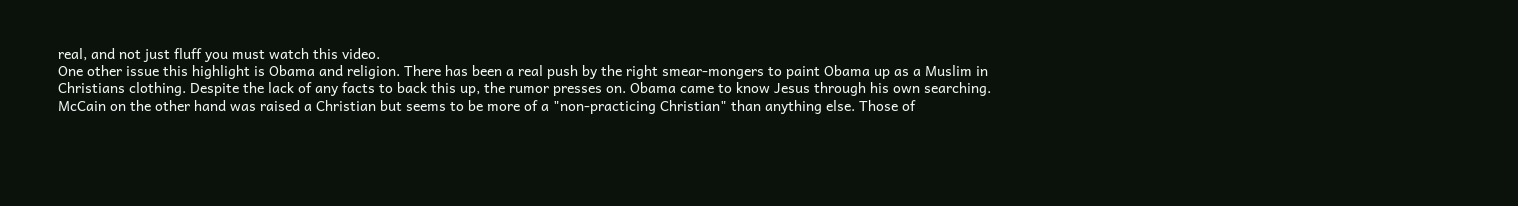real, and not just fluff you must watch this video.
One other issue this highlight is Obama and religion. There has been a real push by the right smear-mongers to paint Obama up as a Muslim in Christians clothing. Despite the lack of any facts to back this up, the rumor presses on. Obama came to know Jesus through his own searching. McCain on the other hand was raised a Christian but seems to be more of a "non-practicing Christian" than anything else. Those of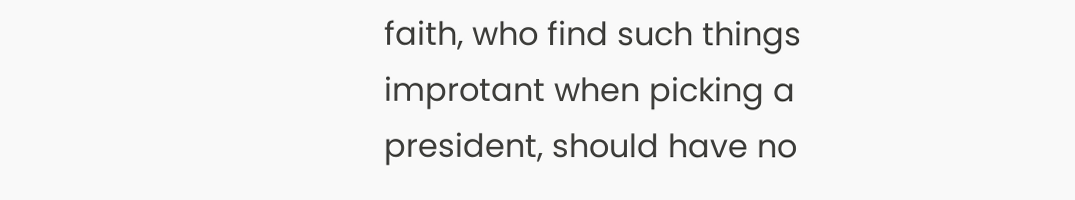faith, who find such things improtant when picking a president, should have no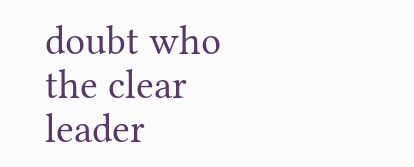doubt who the clear leader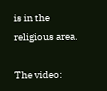is in the religious area.

The video: